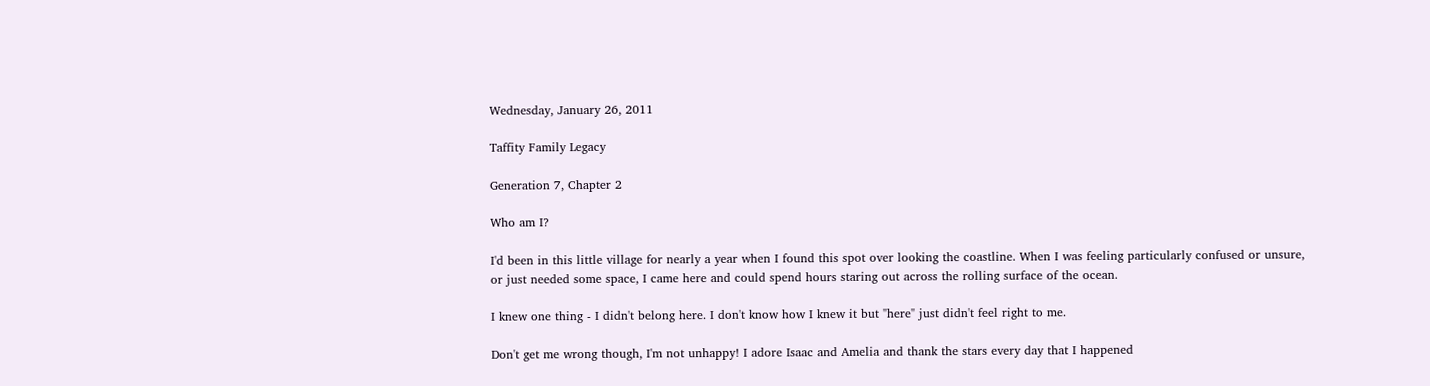Wednesday, January 26, 2011

Taffity Family Legacy

Generation 7, Chapter 2

Who am I?

I'd been in this little village for nearly a year when I found this spot over looking the coastline. When I was feeling particularly confused or unsure, or just needed some space, I came here and could spend hours staring out across the rolling surface of the ocean.

I knew one thing - I didn't belong here. I don't know how I knew it but "here" just didn't feel right to me.

Don't get me wrong though, I'm not unhappy! I adore Isaac and Amelia and thank the stars every day that I happened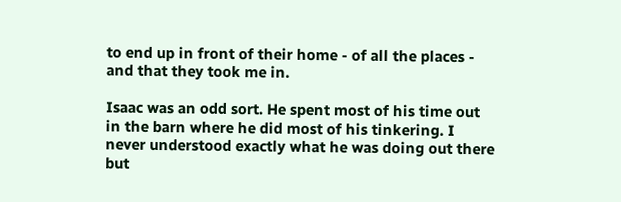to end up in front of their home - of all the places - and that they took me in.

Isaac was an odd sort. He spent most of his time out in the barn where he did most of his tinkering. I never understood exactly what he was doing out there but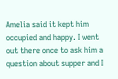Amelia said it kept him occupied and happy. I went out there once to ask him a question about supper and I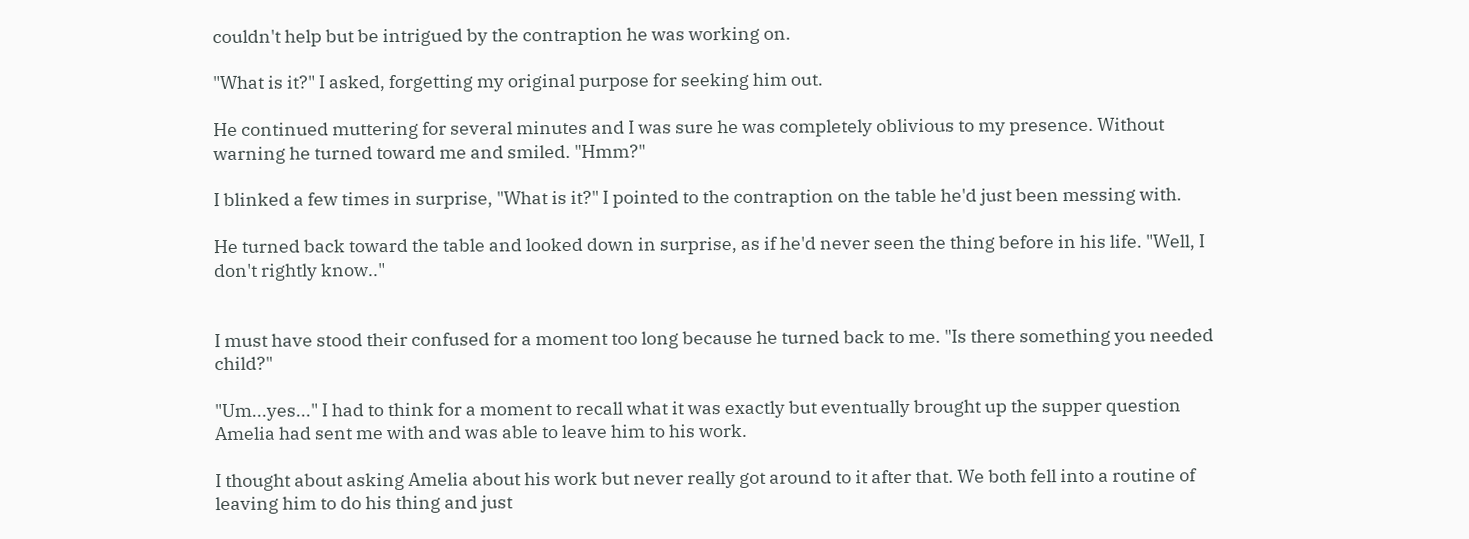couldn't help but be intrigued by the contraption he was working on.

"What is it?" I asked, forgetting my original purpose for seeking him out.

He continued muttering for several minutes and I was sure he was completely oblivious to my presence. Without warning he turned toward me and smiled. "Hmm?"

I blinked a few times in surprise, "What is it?" I pointed to the contraption on the table he'd just been messing with.

He turned back toward the table and looked down in surprise, as if he'd never seen the thing before in his life. "Well, I don't rightly know.."


I must have stood their confused for a moment too long because he turned back to me. "Is there something you needed child?"

"Um...yes..." I had to think for a moment to recall what it was exactly but eventually brought up the supper question Amelia had sent me with and was able to leave him to his work.

I thought about asking Amelia about his work but never really got around to it after that. We both fell into a routine of leaving him to do his thing and just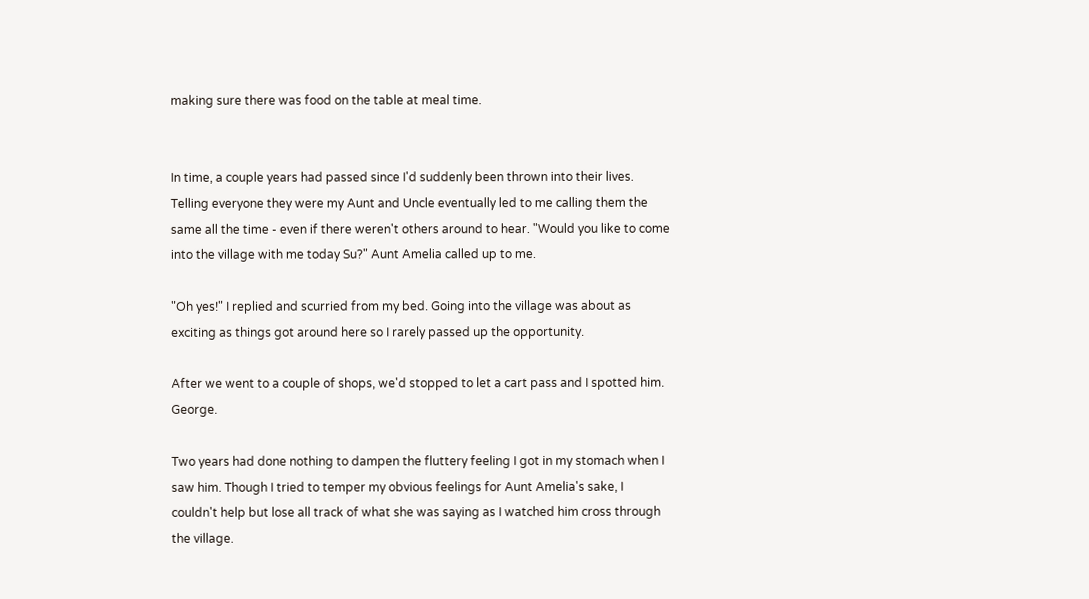making sure there was food on the table at meal time.


In time, a couple years had passed since I'd suddenly been thrown into their lives. Telling everyone they were my Aunt and Uncle eventually led to me calling them the same all the time - even if there weren't others around to hear. "Would you like to come into the village with me today Su?" Aunt Amelia called up to me.

"Oh yes!" I replied and scurried from my bed. Going into the village was about as exciting as things got around here so I rarely passed up the opportunity.

After we went to a couple of shops, we'd stopped to let a cart pass and I spotted him. George.

Two years had done nothing to dampen the fluttery feeling I got in my stomach when I saw him. Though I tried to temper my obvious feelings for Aunt Amelia's sake, I couldn't help but lose all track of what she was saying as I watched him cross through the village.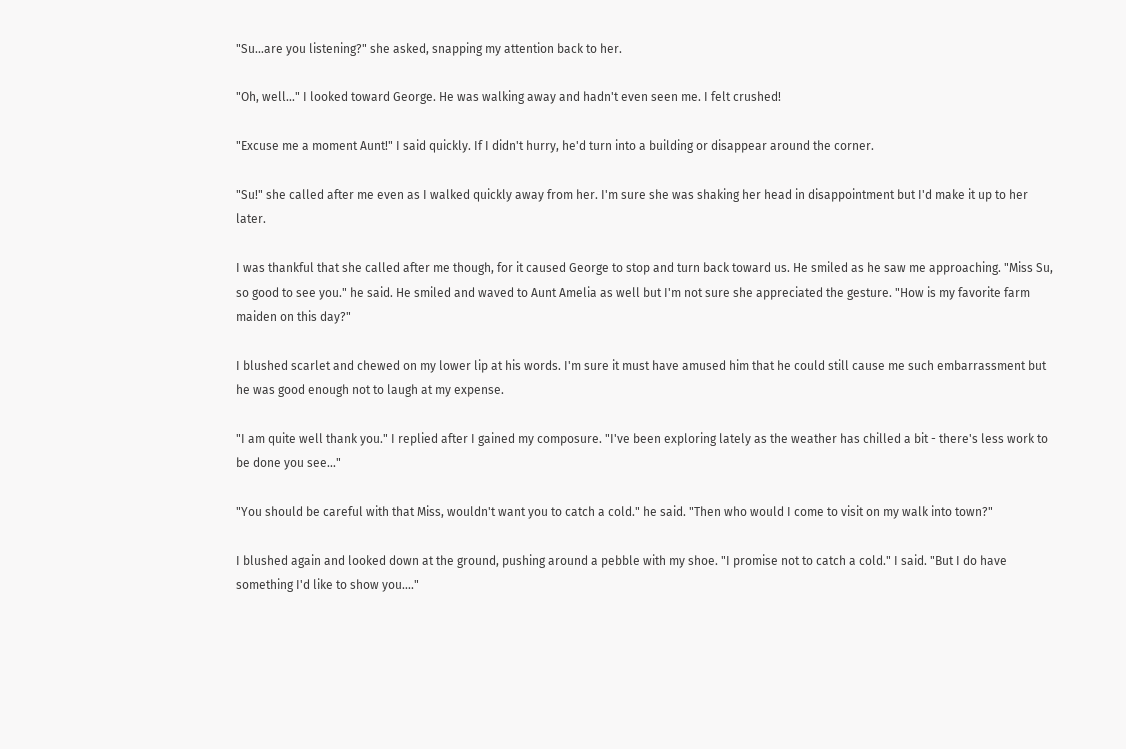"Su...are you listening?" she asked, snapping my attention back to her.

"Oh, well..." I looked toward George. He was walking away and hadn't even seen me. I felt crushed!

"Excuse me a moment Aunt!" I said quickly. If I didn't hurry, he'd turn into a building or disappear around the corner.

"Su!" she called after me even as I walked quickly away from her. I'm sure she was shaking her head in disappointment but I'd make it up to her later.

I was thankful that she called after me though, for it caused George to stop and turn back toward us. He smiled as he saw me approaching. "Miss Su, so good to see you." he said. He smiled and waved to Aunt Amelia as well but I'm not sure she appreciated the gesture. "How is my favorite farm maiden on this day?"

I blushed scarlet and chewed on my lower lip at his words. I'm sure it must have amused him that he could still cause me such embarrassment but he was good enough not to laugh at my expense.

"I am quite well thank you." I replied after I gained my composure. "I've been exploring lately as the weather has chilled a bit - there's less work to be done you see..."

"You should be careful with that Miss, wouldn't want you to catch a cold." he said. "Then who would I come to visit on my walk into town?"

I blushed again and looked down at the ground, pushing around a pebble with my shoe. "I promise not to catch a cold." I said. "But I do have something I'd like to show you...."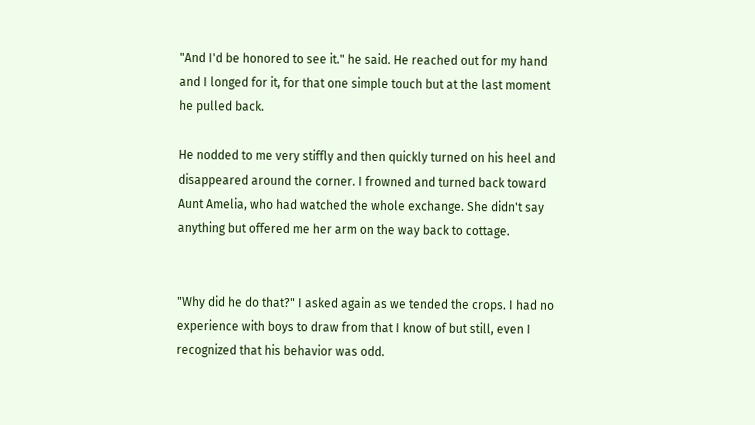"And I'd be honored to see it." he said. He reached out for my hand and I longed for it, for that one simple touch but at the last moment he pulled back.

He nodded to me very stiffly and then quickly turned on his heel and disappeared around the corner. I frowned and turned back toward Aunt Amelia, who had watched the whole exchange. She didn't say anything but offered me her arm on the way back to cottage.


"Why did he do that?" I asked again as we tended the crops. I had no experience with boys to draw from that I know of but still, even I recognized that his behavior was odd.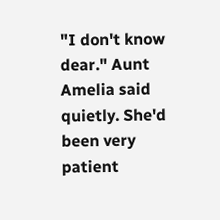"I don't know dear." Aunt Amelia said quietly. She'd been very patient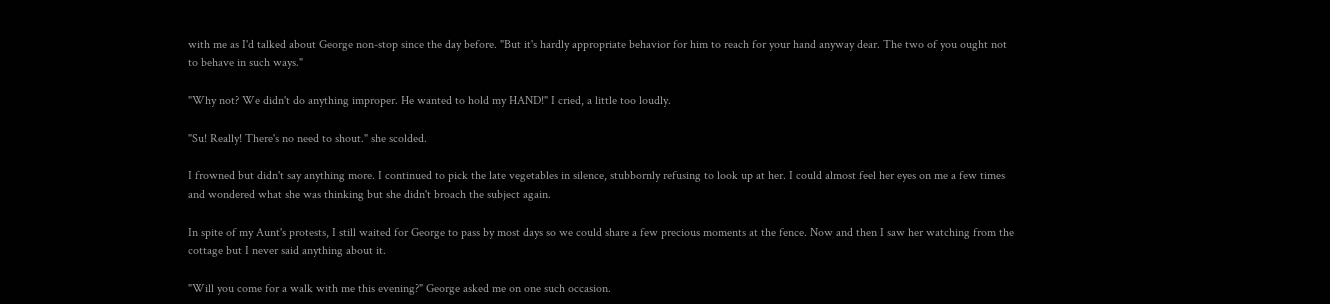with me as I'd talked about George non-stop since the day before. "But it's hardly appropriate behavior for him to reach for your hand anyway dear. The two of you ought not to behave in such ways."

"Why not? We didn't do anything improper. He wanted to hold my HAND!" I cried, a little too loudly.

"Su! Really! There's no need to shout." she scolded.

I frowned but didn't say anything more. I continued to pick the late vegetables in silence, stubbornly refusing to look up at her. I could almost feel her eyes on me a few times and wondered what she was thinking but she didn't broach the subject again.

In spite of my Aunt's protests, I still waited for George to pass by most days so we could share a few precious moments at the fence. Now and then I saw her watching from the cottage but I never said anything about it.

"Will you come for a walk with me this evening?" George asked me on one such occasion.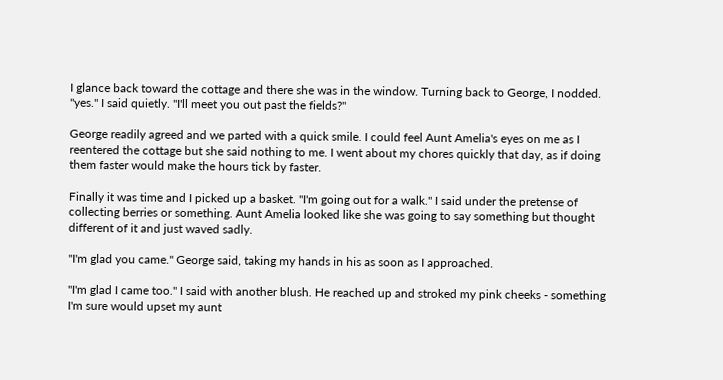I glance back toward the cottage and there she was in the window. Turning back to George, I nodded. "yes." I said quietly. "I'll meet you out past the fields?"

George readily agreed and we parted with a quick smile. I could feel Aunt Amelia's eyes on me as I reentered the cottage but she said nothing to me. I went about my chores quickly that day, as if doing them faster would make the hours tick by faster.

Finally it was time and I picked up a basket. "I'm going out for a walk." I said under the pretense of collecting berries or something. Aunt Amelia looked like she was going to say something but thought different of it and just waved sadly.

"I'm glad you came." George said, taking my hands in his as soon as I approached.

"I'm glad I came too." I said with another blush. He reached up and stroked my pink cheeks - something I'm sure would upset my aunt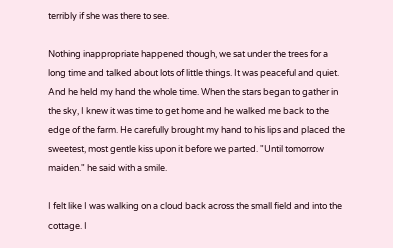terribly if she was there to see.

Nothing inappropriate happened though, we sat under the trees for a long time and talked about lots of little things. It was peaceful and quiet. And he held my hand the whole time. When the stars began to gather in the sky, I knew it was time to get home and he walked me back to the edge of the farm. He carefully brought my hand to his lips and placed the sweetest, most gentle kiss upon it before we parted. "Until tomorrow maiden." he said with a smile.

I felt like I was walking on a cloud back across the small field and into the cottage. I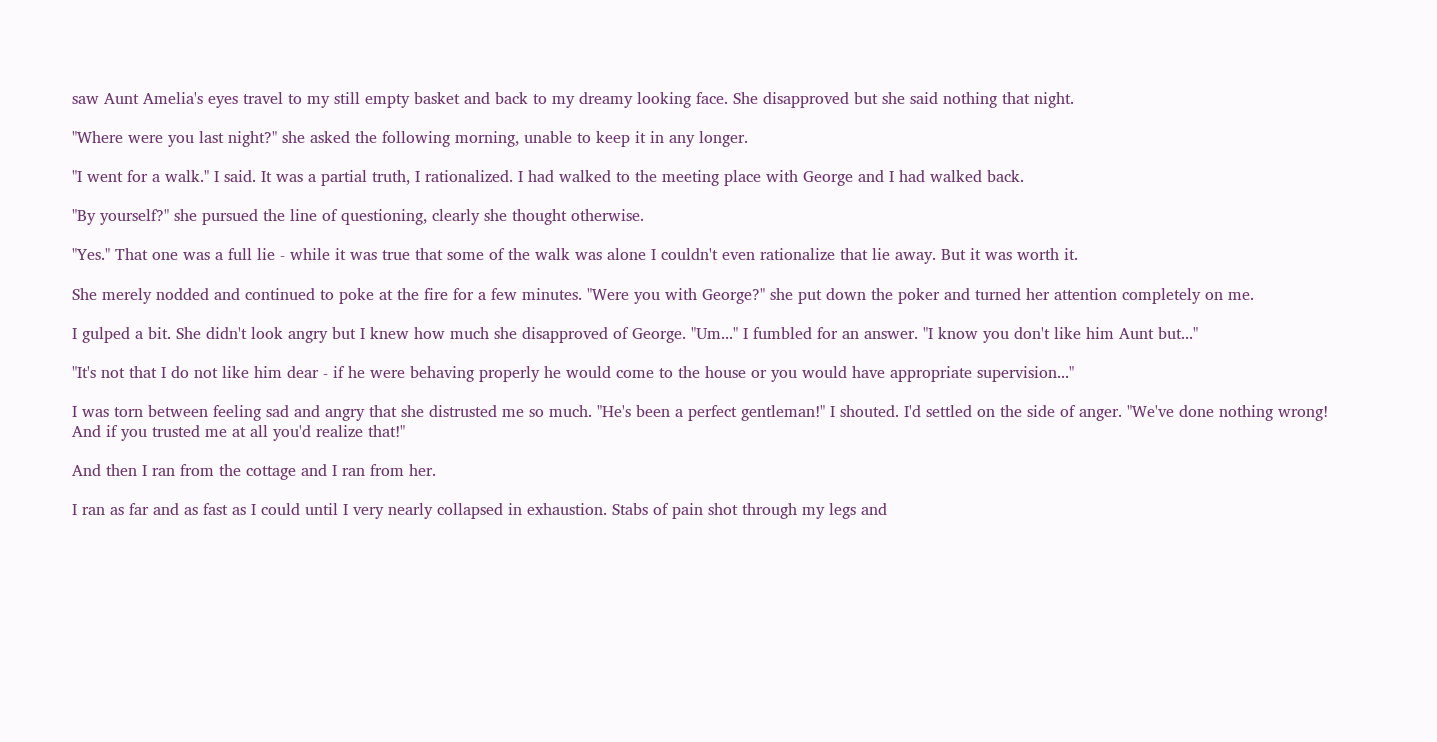saw Aunt Amelia's eyes travel to my still empty basket and back to my dreamy looking face. She disapproved but she said nothing that night.

"Where were you last night?" she asked the following morning, unable to keep it in any longer.

"I went for a walk." I said. It was a partial truth, I rationalized. I had walked to the meeting place with George and I had walked back.

"By yourself?" she pursued the line of questioning, clearly she thought otherwise.

"Yes." That one was a full lie - while it was true that some of the walk was alone I couldn't even rationalize that lie away. But it was worth it.

She merely nodded and continued to poke at the fire for a few minutes. "Were you with George?" she put down the poker and turned her attention completely on me.

I gulped a bit. She didn't look angry but I knew how much she disapproved of George. "Um..." I fumbled for an answer. "I know you don't like him Aunt but..."

"It's not that I do not like him dear - if he were behaving properly he would come to the house or you would have appropriate supervision..."

I was torn between feeling sad and angry that she distrusted me so much. "He's been a perfect gentleman!" I shouted. I'd settled on the side of anger. "We've done nothing wrong! And if you trusted me at all you'd realize that!"

And then I ran from the cottage and I ran from her.

I ran as far and as fast as I could until I very nearly collapsed in exhaustion. Stabs of pain shot through my legs and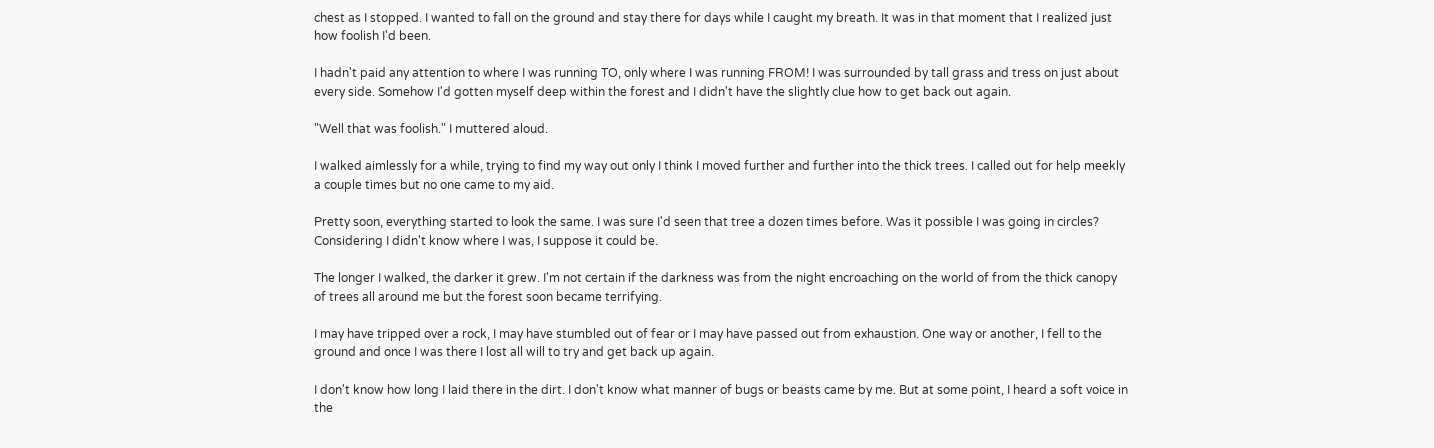chest as I stopped. I wanted to fall on the ground and stay there for days while I caught my breath. It was in that moment that I realized just how foolish I'd been.

I hadn't paid any attention to where I was running TO, only where I was running FROM! I was surrounded by tall grass and tress on just about every side. Somehow I'd gotten myself deep within the forest and I didn't have the slightly clue how to get back out again.

"Well that was foolish." I muttered aloud.

I walked aimlessly for a while, trying to find my way out only I think I moved further and further into the thick trees. I called out for help meekly a couple times but no one came to my aid.

Pretty soon, everything started to look the same. I was sure I'd seen that tree a dozen times before. Was it possible I was going in circles? Considering I didn't know where I was, I suppose it could be.

The longer I walked, the darker it grew. I'm not certain if the darkness was from the night encroaching on the world of from the thick canopy of trees all around me but the forest soon became terrifying.

I may have tripped over a rock, I may have stumbled out of fear or I may have passed out from exhaustion. One way or another, I fell to the ground and once I was there I lost all will to try and get back up again.

I don't know how long I laid there in the dirt. I don't know what manner of bugs or beasts came by me. But at some point, I heard a soft voice in the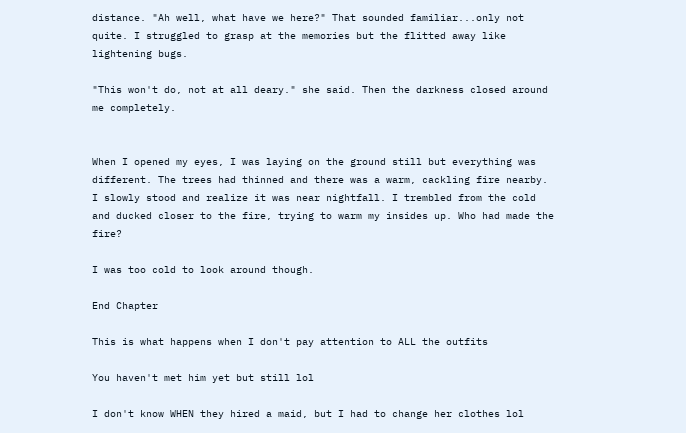distance. "Ah well, what have we here?" That sounded familiar...only not quite. I struggled to grasp at the memories but the flitted away like lightening bugs.

"This won't do, not at all deary." she said. Then the darkness closed around me completely.


When I opened my eyes, I was laying on the ground still but everything was different. The trees had thinned and there was a warm, cackling fire nearby. I slowly stood and realize it was near nightfall. I trembled from the cold and ducked closer to the fire, trying to warm my insides up. Who had made the fire?

I was too cold to look around though.

End Chapter

This is what happens when I don't pay attention to ALL the outfits

You haven't met him yet but still lol

I don't know WHEN they hired a maid, but I had to change her clothes lol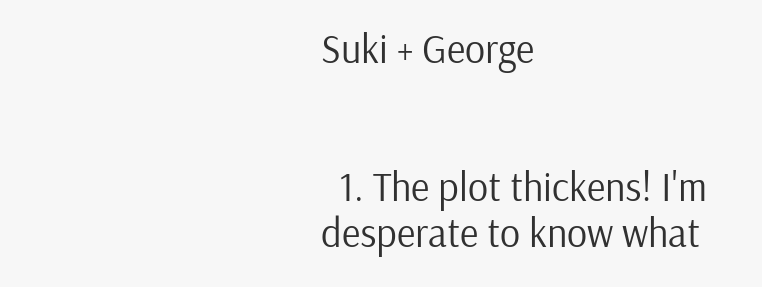Suki + George


  1. The plot thickens! I'm desperate to know what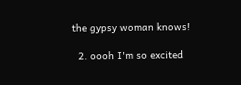the gypsy woman knows!

  2. oooh I'm so excited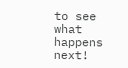to see what happens next!